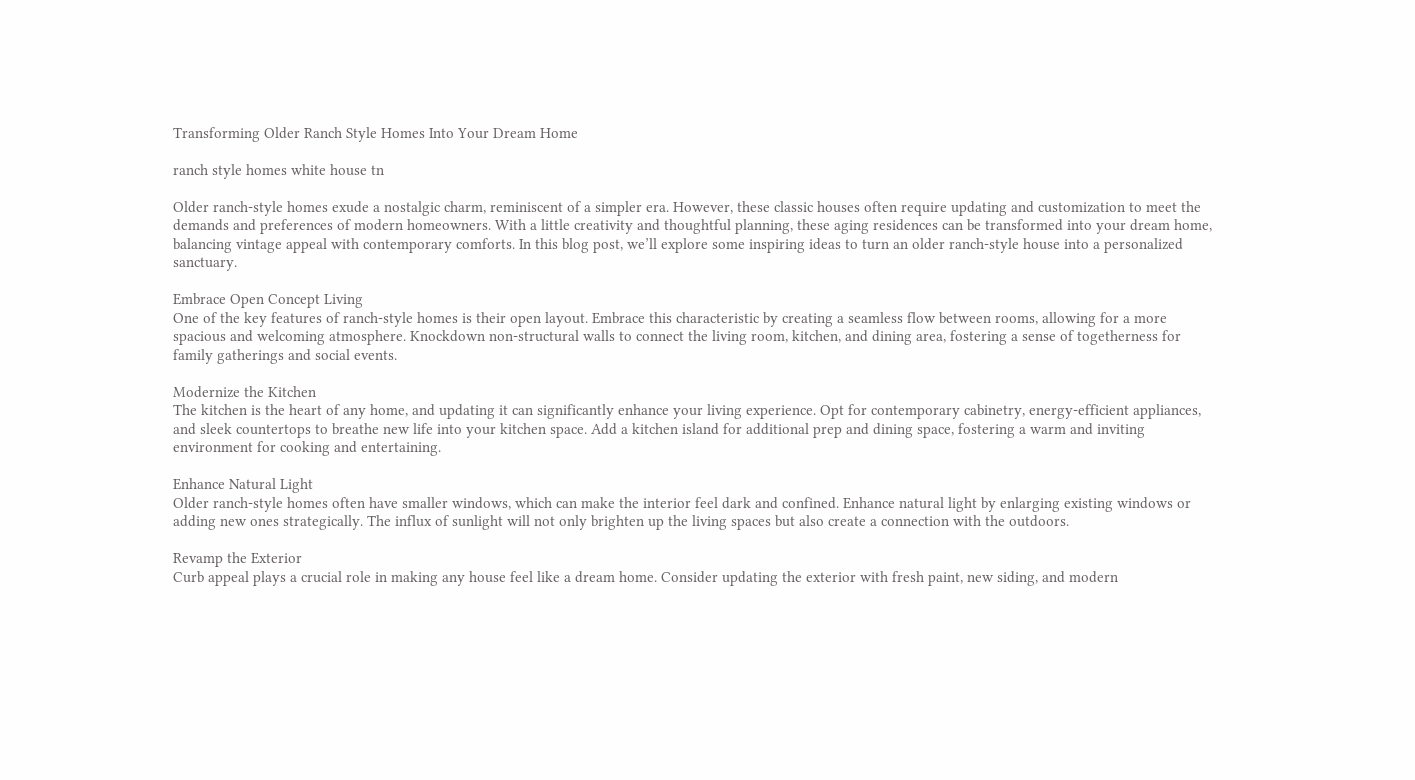Transforming Older Ranch Style Homes Into Your Dream Home

ranch style homes white house tn

Older ranch-style homes exude a nostalgic charm, reminiscent of a simpler era. However, these classic houses often require updating and customization to meet the demands and preferences of modern homeowners. With a little creativity and thoughtful planning, these aging residences can be transformed into your dream home, balancing vintage appeal with contemporary comforts. In this blog post, we’ll explore some inspiring ideas to turn an older ranch-style house into a personalized sanctuary.

Embrace Open Concept Living
One of the key features of ranch-style homes is their open layout. Embrace this characteristic by creating a seamless flow between rooms, allowing for a more spacious and welcoming atmosphere. Knockdown non-structural walls to connect the living room, kitchen, and dining area, fostering a sense of togetherness for family gatherings and social events.

Modernize the Kitchen
The kitchen is the heart of any home, and updating it can significantly enhance your living experience. Opt for contemporary cabinetry, energy-efficient appliances, and sleek countertops to breathe new life into your kitchen space. Add a kitchen island for additional prep and dining space, fostering a warm and inviting environment for cooking and entertaining.

Enhance Natural Light
Older ranch-style homes often have smaller windows, which can make the interior feel dark and confined. Enhance natural light by enlarging existing windows or adding new ones strategically. The influx of sunlight will not only brighten up the living spaces but also create a connection with the outdoors.

Revamp the Exterior
Curb appeal plays a crucial role in making any house feel like a dream home. Consider updating the exterior with fresh paint, new siding, and modern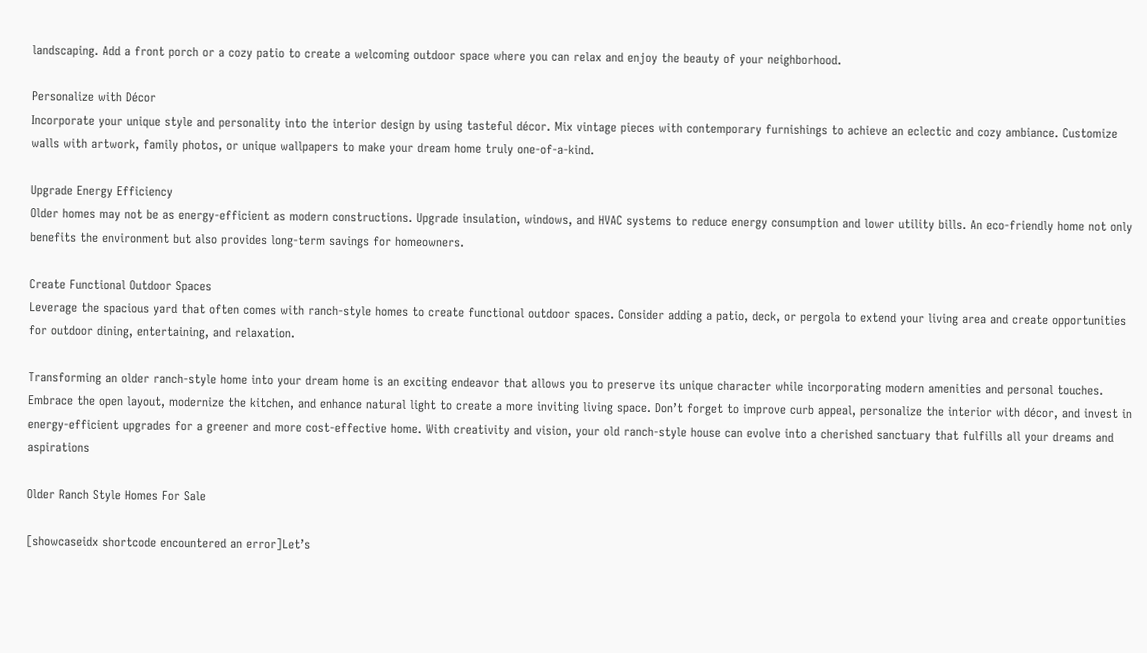landscaping. Add a front porch or a cozy patio to create a welcoming outdoor space where you can relax and enjoy the beauty of your neighborhood.

Personalize with Décor
Incorporate your unique style and personality into the interior design by using tasteful décor. Mix vintage pieces with contemporary furnishings to achieve an eclectic and cozy ambiance. Customize walls with artwork, family photos, or unique wallpapers to make your dream home truly one-of-a-kind.

Upgrade Energy Efficiency
Older homes may not be as energy-efficient as modern constructions. Upgrade insulation, windows, and HVAC systems to reduce energy consumption and lower utility bills. An eco-friendly home not only benefits the environment but also provides long-term savings for homeowners.

Create Functional Outdoor Spaces
Leverage the spacious yard that often comes with ranch-style homes to create functional outdoor spaces. Consider adding a patio, deck, or pergola to extend your living area and create opportunities for outdoor dining, entertaining, and relaxation.

Transforming an older ranch-style home into your dream home is an exciting endeavor that allows you to preserve its unique character while incorporating modern amenities and personal touches. Embrace the open layout, modernize the kitchen, and enhance natural light to create a more inviting living space. Don’t forget to improve curb appeal, personalize the interior with décor, and invest in energy-efficient upgrades for a greener and more cost-effective home. With creativity and vision, your old ranch-style house can evolve into a cherished sanctuary that fulfills all your dreams and aspirations

Older Ranch Style Homes For Sale

[showcaseidx shortcode encountered an error]Let’s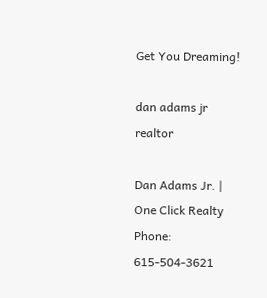Get You Dreaming!

dan adams jr realtor

Dan Adams Jr. | One Click Realty
Phone: 615-504-3621